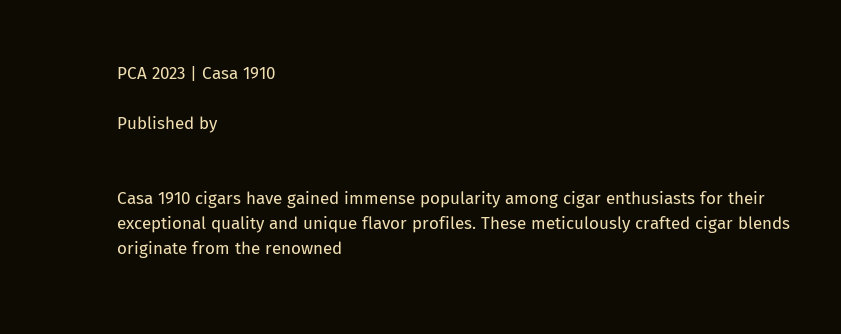PCA 2023 | Casa 1910

Published by


Casa 1910 cigars have gained immense popularity among cigar enthusiasts for their exceptional quality and unique flavor profiles. These meticulously crafted cigar blends originate from the renowned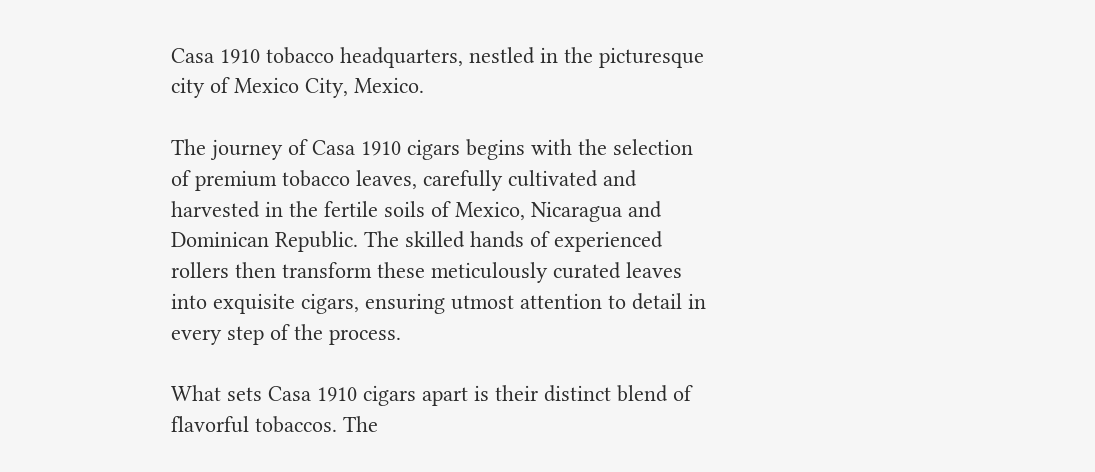Casa 1910 tobacco headquarters, nestled in the picturesque city of Mexico City, Mexico.

The journey of Casa 1910 cigars begins with the selection of premium tobacco leaves, carefully cultivated and harvested in the fertile soils of Mexico, Nicaragua and Dominican Republic. The skilled hands of experienced rollers then transform these meticulously curated leaves into exquisite cigars, ensuring utmost attention to detail in every step of the process.

What sets Casa 1910 cigars apart is their distinct blend of flavorful tobaccos. The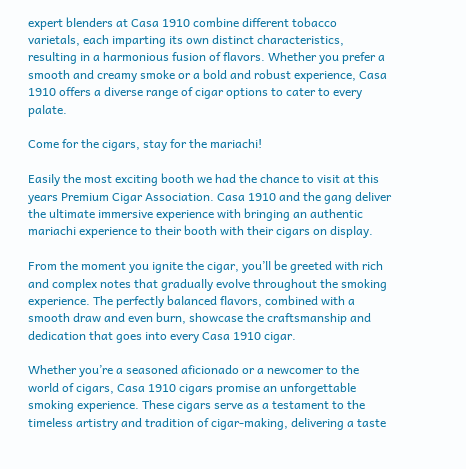expert blenders at Casa 1910 combine different tobacco varietals, each imparting its own distinct characteristics, resulting in a harmonious fusion of flavors. Whether you prefer a smooth and creamy smoke or a bold and robust experience, Casa 1910 offers a diverse range of cigar options to cater to every palate.

Come for the cigars, stay for the mariachi!

Easily the most exciting booth we had the chance to visit at this years Premium Cigar Association. Casa 1910 and the gang deliver the ultimate immersive experience with bringing an authentic mariachi experience to their booth with their cigars on display.

From the moment you ignite the cigar, you’ll be greeted with rich and complex notes that gradually evolve throughout the smoking experience. The perfectly balanced flavors, combined with a smooth draw and even burn, showcase the craftsmanship and dedication that goes into every Casa 1910 cigar.

Whether you’re a seasoned aficionado or a newcomer to the world of cigars, Casa 1910 cigars promise an unforgettable smoking experience. These cigars serve as a testament to the timeless artistry and tradition of cigar-making, delivering a taste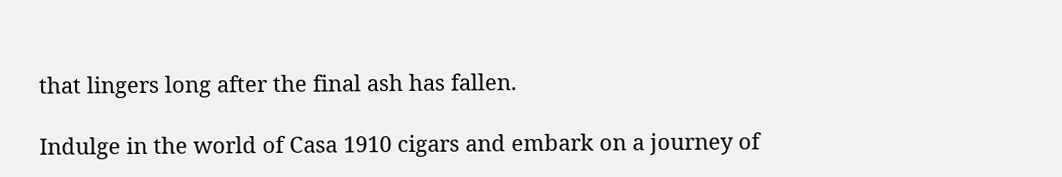that lingers long after the final ash has fallen.

Indulge in the world of Casa 1910 cigars and embark on a journey of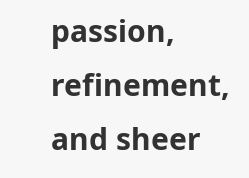passion, refinement, and sheer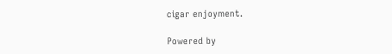cigar enjoyment.

Powered by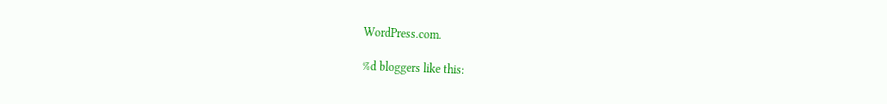WordPress.com.

%d bloggers like this: